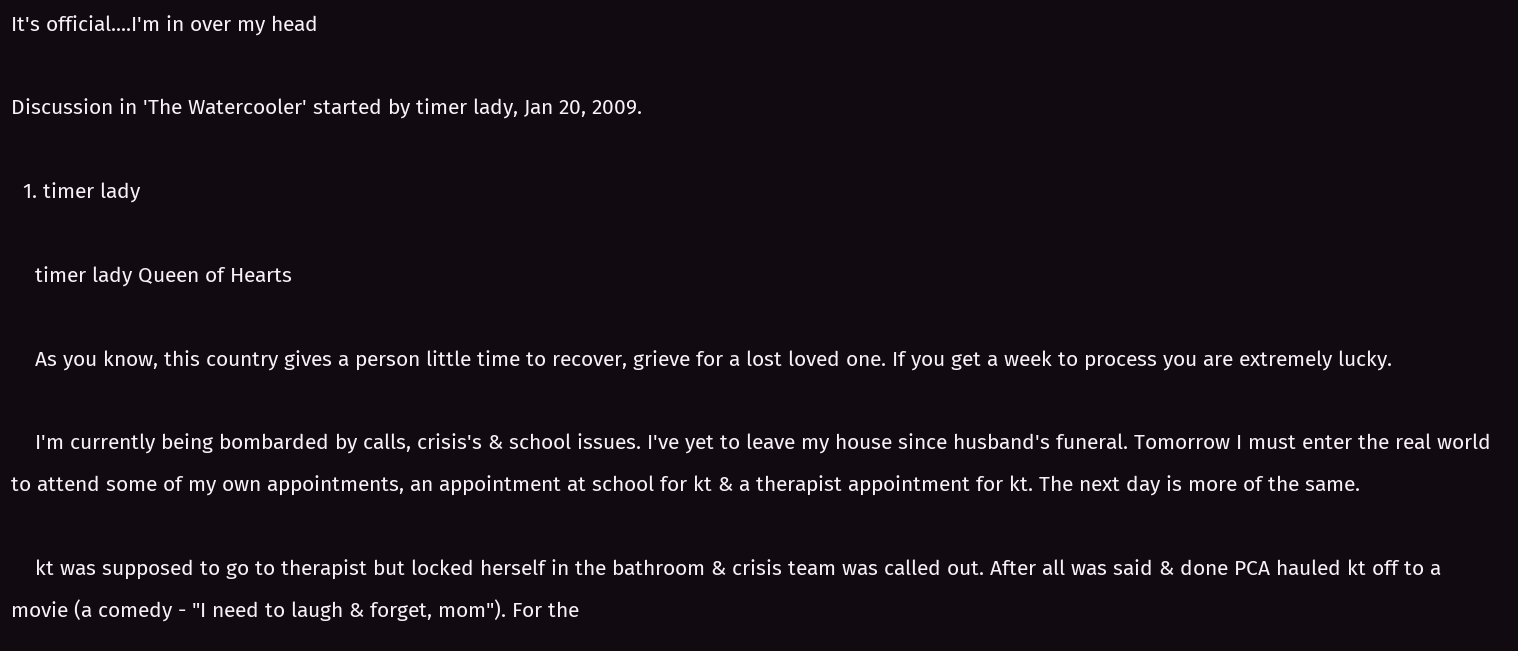It's official....I'm in over my head

Discussion in 'The Watercooler' started by timer lady, Jan 20, 2009.

  1. timer lady

    timer lady Queen of Hearts

    As you know, this country gives a person little time to recover, grieve for a lost loved one. If you get a week to process you are extremely lucky.

    I'm currently being bombarded by calls, crisis's & school issues. I've yet to leave my house since husband's funeral. Tomorrow I must enter the real world to attend some of my own appointments, an appointment at school for kt & a therapist appointment for kt. The next day is more of the same.

    kt was supposed to go to therapist but locked herself in the bathroom & crisis team was called out. After all was said & done PCA hauled kt off to a movie (a comedy - "I need to laugh & forget, mom"). For the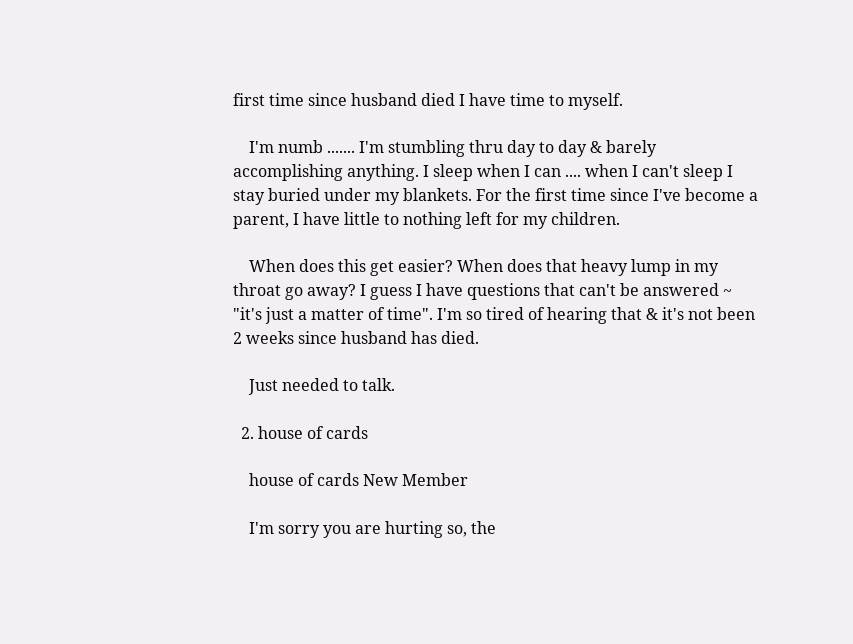first time since husband died I have time to myself.

    I'm numb ....... I'm stumbling thru day to day & barely accomplishing anything. I sleep when I can .... when I can't sleep I stay buried under my blankets. For the first time since I've become a parent, I have little to nothing left for my children.

    When does this get easier? When does that heavy lump in my throat go away? I guess I have questions that can't be answered ~ "it's just a matter of time". I'm so tired of hearing that & it's not been 2 weeks since husband has died.

    Just needed to talk.

  2. house of cards

    house of cards New Member

    I'm sorry you are hurting so, the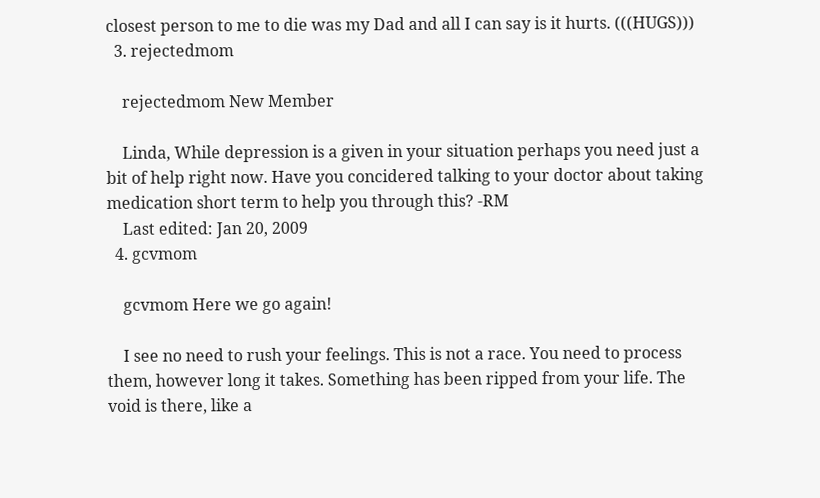closest person to me to die was my Dad and all I can say is it hurts. (((HUGS)))
  3. rejectedmom

    rejectedmom New Member

    Linda, While depression is a given in your situation perhaps you need just a bit of help right now. Have you concidered talking to your doctor about taking medication short term to help you through this? -RM
    Last edited: Jan 20, 2009
  4. gcvmom

    gcvmom Here we go again!

    I see no need to rush your feelings. This is not a race. You need to process them, however long it takes. Something has been ripped from your life. The void is there, like a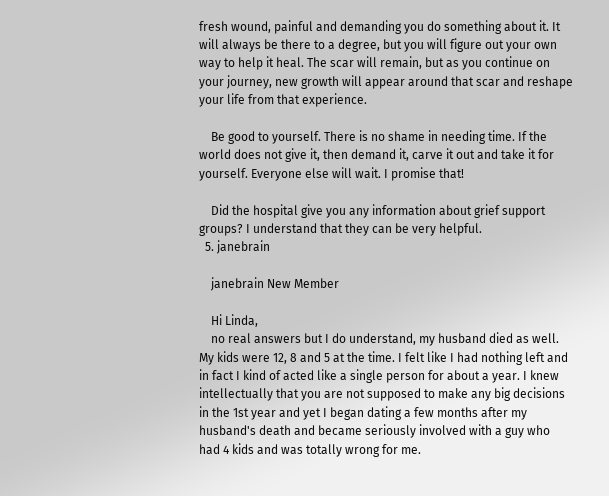fresh wound, painful and demanding you do something about it. It will always be there to a degree, but you will figure out your own way to help it heal. The scar will remain, but as you continue on your journey, new growth will appear around that scar and reshape your life from that experience.

    Be good to yourself. There is no shame in needing time. If the world does not give it, then demand it, carve it out and take it for yourself. Everyone else will wait. I promise that!

    Did the hospital give you any information about grief support groups? I understand that they can be very helpful.
  5. janebrain

    janebrain New Member

    Hi Linda,
    no real answers but I do understand, my husband died as well. My kids were 12, 8 and 5 at the time. I felt like I had nothing left and in fact I kind of acted like a single person for about a year. I knew intellectually that you are not supposed to make any big decisions in the 1st year and yet I began dating a few months after my husband's death and became seriously involved with a guy who had 4 kids and was totally wrong for me.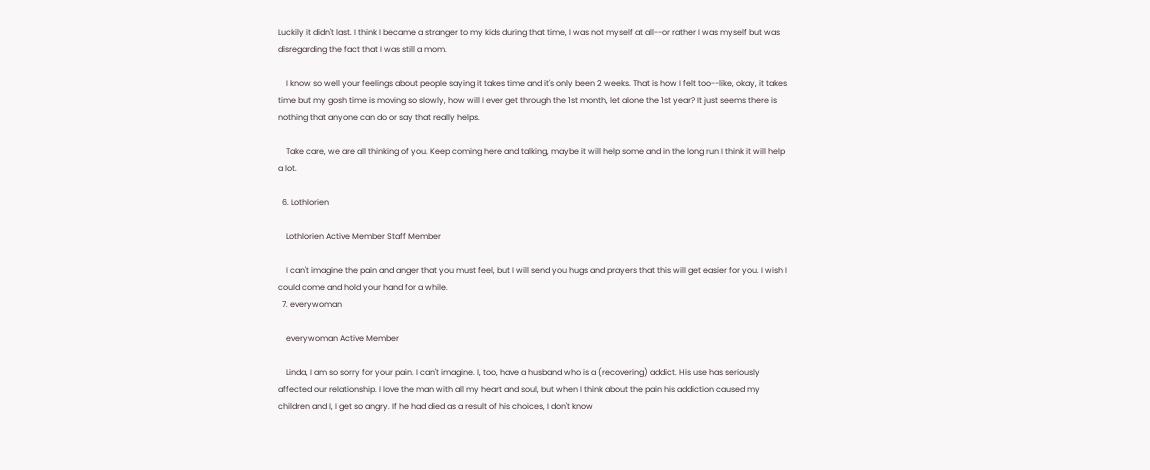Luckily it didn't last. I think I became a stranger to my kids during that time, I was not myself at all--or rather I was myself but was disregarding the fact that I was still a mom.

    I know so well your feelings about people saying it takes time and it's only been 2 weeks. That is how I felt too--like, okay, it takes time but my gosh time is moving so slowly, how will I ever get through the 1st month, let alone the 1st year? It just seems there is nothing that anyone can do or say that really helps.

    Take care, we are all thinking of you. Keep coming here and talking, maybe it will help some and in the long run I think it will help a lot.

  6. Lothlorien

    Lothlorien Active Member Staff Member

    I can't imagine the pain and anger that you must feel, but I will send you hugs and prayers that this will get easier for you. I wish I could come and hold your hand for a while.
  7. everywoman

    everywoman Active Member

    Linda, I am so sorry for your pain. I can't imagine. I, too, have a husband who is a (recovering) addict. His use has seriously affected our relationship. I love the man with all my heart and soul, but when I think about the pain his addiction caused my children and I, I get so angry. If he had died as a result of his choices, I don't know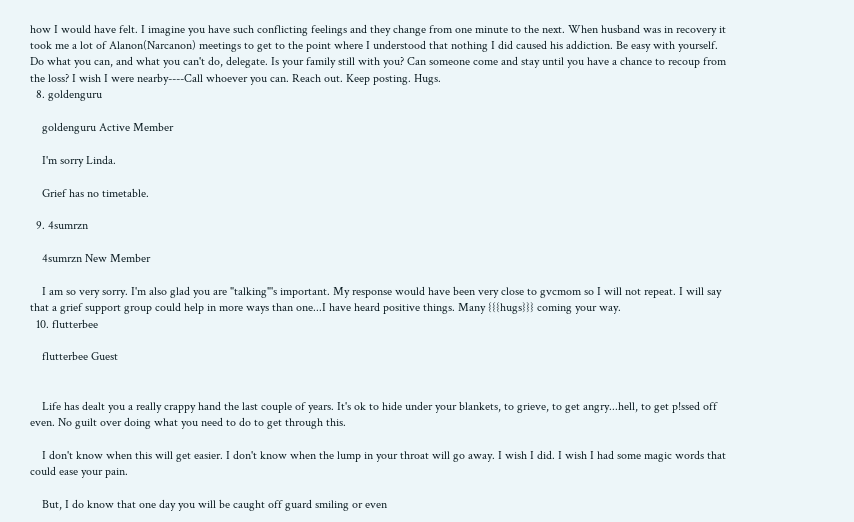how I would have felt. I imagine you have such conflicting feelings and they change from one minute to the next. When husband was in recovery it took me a lot of Alanon(Narcanon) meetings to get to the point where I understood that nothing I did caused his addiction. Be easy with yourself. Do what you can, and what you can't do, delegate. Is your family still with you? Can someone come and stay until you have a chance to recoup from the loss? I wish I were nearby----Call whoever you can. Reach out. Keep posting. Hugs.
  8. goldenguru

    goldenguru Active Member

    I'm sorry Linda.

    Grief has no timetable.

  9. 4sumrzn

    4sumrzn New Member

    I am so very sorry. I'm also glad you are "talking"'s important. My response would have been very close to gvcmom so I will not repeat. I will say that a grief support group could help in more ways than one...I have heard positive things. Many {{{hugs}}} coming your way.
  10. flutterbee

    flutterbee Guest


    Life has dealt you a really crappy hand the last couple of years. It's ok to hide under your blankets, to grieve, to get angry...hell, to get p!ssed off even. No guilt over doing what you need to do to get through this.

    I don't know when this will get easier. I don't know when the lump in your throat will go away. I wish I did. I wish I had some magic words that could ease your pain.

    But, I do know that one day you will be caught off guard smiling or even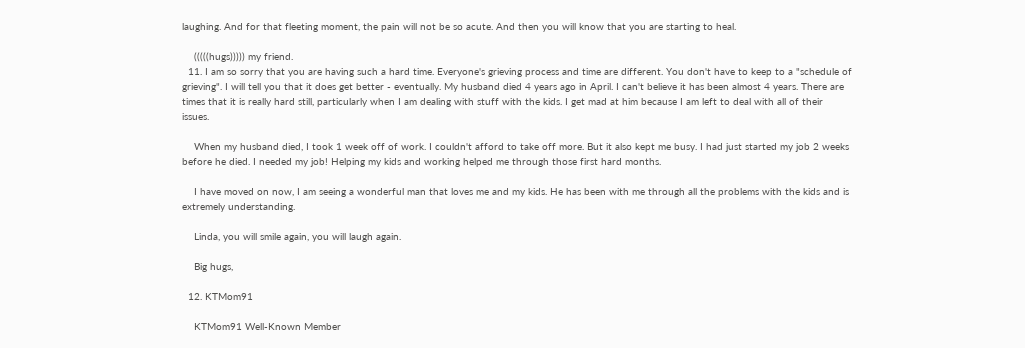laughing. And for that fleeting moment, the pain will not be so acute. And then you will know that you are starting to heal.

    (((((hugs))))) my friend.
  11. I am so sorry that you are having such a hard time. Everyone's grieving process and time are different. You don't have to keep to a "schedule of grieving". I will tell you that it does get better - eventually. My husband died 4 years ago in April. I can't believe it has been almost 4 years. There are times that it is really hard still, particularly when I am dealing with stuff with the kids. I get mad at him because I am left to deal with all of their issues.

    When my husband died, I took 1 week off of work. I couldn't afford to take off more. But it also kept me busy. I had just started my job 2 weeks before he died. I needed my job! Helping my kids and working helped me through those first hard months.

    I have moved on now, I am seeing a wonderful man that loves me and my kids. He has been with me through all the problems with the kids and is extremely understanding.

    Linda, you will smile again, you will laugh again.

    Big hugs,

  12. KTMom91

    KTMom91 Well-Known Member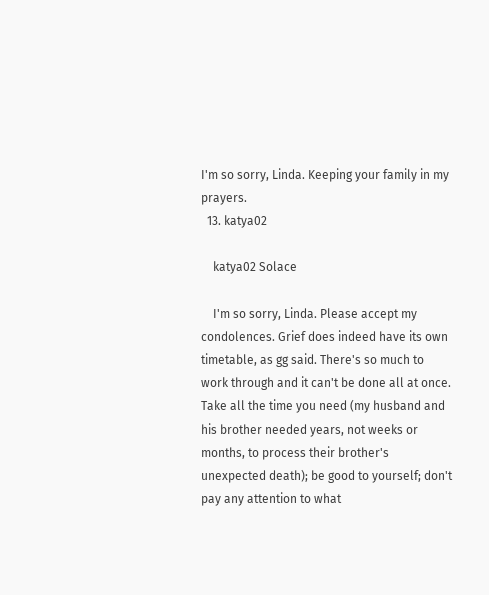I'm so sorry, Linda. Keeping your family in my prayers.
  13. katya02

    katya02 Solace

    I'm so sorry, Linda. Please accept my condolences. Grief does indeed have its own timetable, as gg said. There's so much to work through and it can't be done all at once. Take all the time you need (my husband and his brother needed years, not weeks or months, to process their brother's unexpected death); be good to yourself; don't pay any attention to what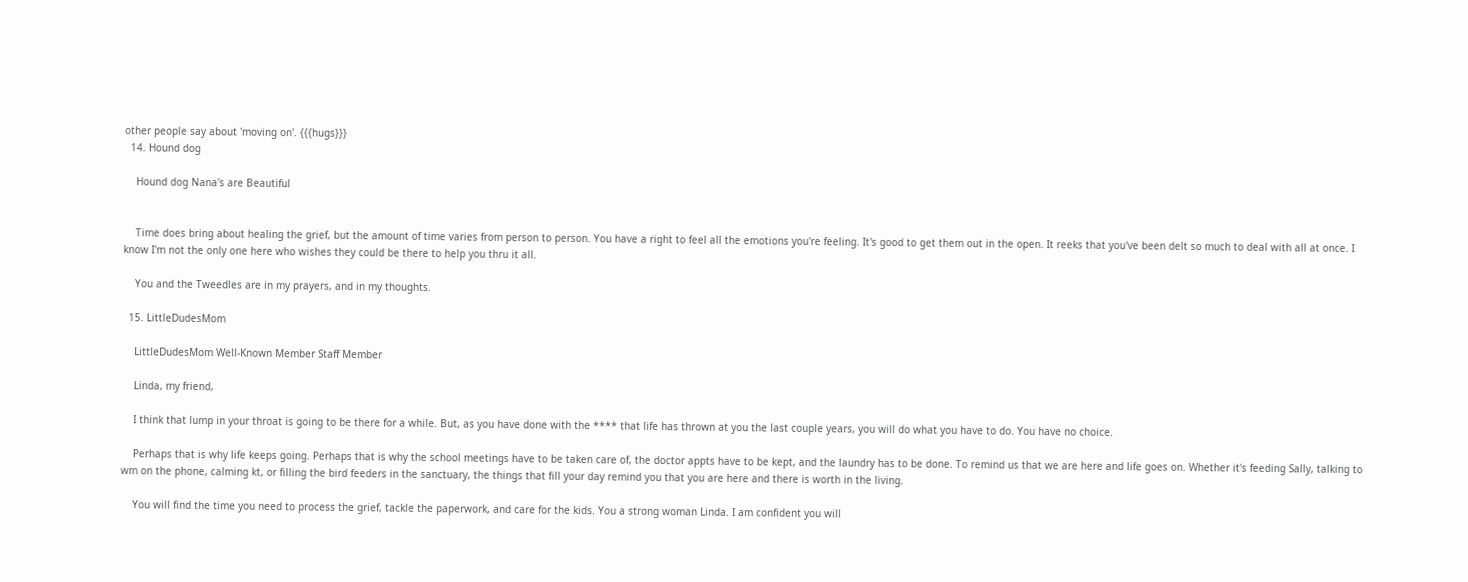other people say about 'moving on'. {{{hugs}}}
  14. Hound dog

    Hound dog Nana's are Beautiful


    Time does bring about healing the grief, but the amount of time varies from person to person. You have a right to feel all the emotions you're feeling. It's good to get them out in the open. It reeks that you've been delt so much to deal with all at once. I know I'm not the only one here who wishes they could be there to help you thru it all.

    You and the Tweedles are in my prayers, and in my thoughts.

  15. LittleDudesMom

    LittleDudesMom Well-Known Member Staff Member

    Linda, my friend,

    I think that lump in your throat is going to be there for a while. But, as you have done with the **** that life has thrown at you the last couple years, you will do what you have to do. You have no choice.

    Perhaps that is why life keeps going. Perhaps that is why the school meetings have to be taken care of, the doctor appts have to be kept, and the laundry has to be done. To remind us that we are here and life goes on. Whether it's feeding Sally, talking to wm on the phone, calming kt, or filling the bird feeders in the sanctuary, the things that fill your day remind you that you are here and there is worth in the living.

    You will find the time you need to process the grief, tackle the paperwork, and care for the kids. You a strong woman Linda. I am confident you will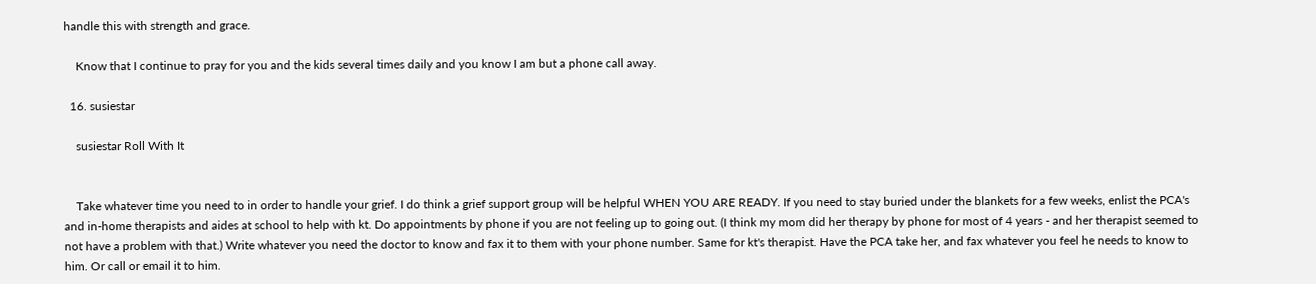handle this with strength and grace.

    Know that I continue to pray for you and the kids several times daily and you know I am but a phone call away.

  16. susiestar

    susiestar Roll With It


    Take whatever time you need to in order to handle your grief. I do think a grief support group will be helpful WHEN YOU ARE READY. If you need to stay buried under the blankets for a few weeks, enlist the PCA's and in-home therapists and aides at school to help with kt. Do appointments by phone if you are not feeling up to going out. (I think my mom did her therapy by phone for most of 4 years - and her therapist seemed to not have a problem with that.) Write whatever you need the doctor to know and fax it to them with your phone number. Same for kt's therapist. Have the PCA take her, and fax whatever you feel he needs to know to him. Or call or email it to him.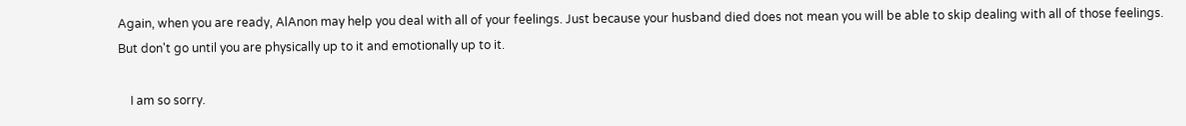Again, when you are ready, AlAnon may help you deal with all of your feelings. Just because your husband died does not mean you will be able to skip dealing with all of those feelings. But don't go until you are physically up to it and emotionally up to it.

    I am so sorry.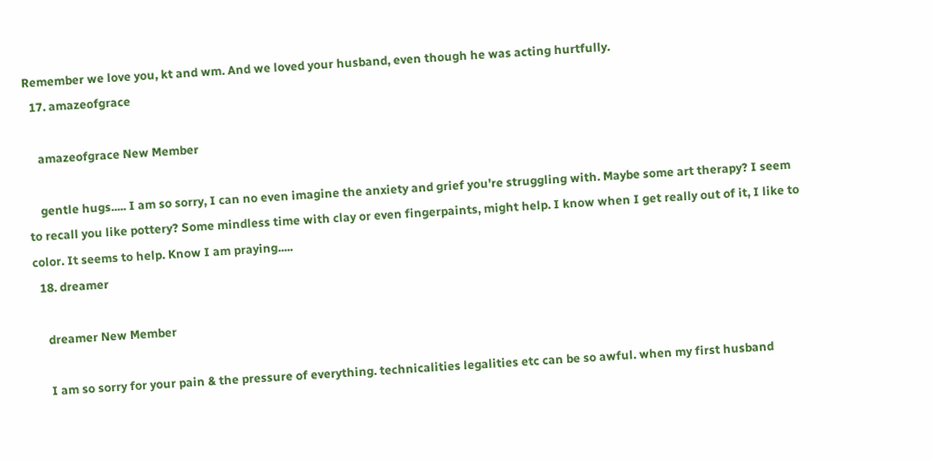Remember we love you, kt and wm. And we loved your husband, even though he was acting hurtfully.
  17. amazeofgrace

    amazeofgrace New Member

    gentle hugs..... I am so sorry, I can no even imagine the anxiety and grief you're struggling with. Maybe some art therapy? I seem to recall you like pottery? Some mindless time with clay or even fingerpaints, might help. I know when I get really out of it, I like to color. It seems to help. Know I am praying.....
  18. dreamer

    dreamer New Member

    I am so sorry for your pain & the pressure of everything. technicalities legalities etc can be so awful. when my first husband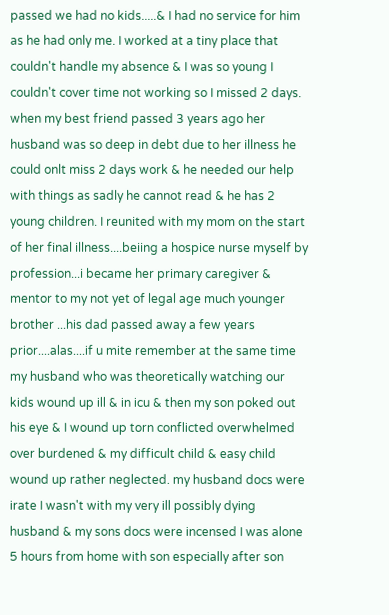passed we had no kids.....& I had no service for him as he had only me. I worked at a tiny place that couldn't handle my absence & I was so young I couldn't cover time not working so I missed 2 days. when my best friend passed 3 years ago her husband was so deep in debt due to her illness he could onlt miss 2 days work & he needed our help with things as sadly he cannot read & he has 2 young children. I reunited with my mom on the start of her final illness....beiing a hospice nurse myself by profession...i became her primary caregiver & mentor to my not yet of legal age much younger brother ...his dad passed away a few years prior....alas....if u mite remember at the same time my husband who was theoretically watching our kids wound up ill & in icu & then my son poked out his eye & I wound up torn conflicted overwhelmed over burdened & my difficult child & easy child wound up rather neglected. my husband docs were irate I wasn't with my very ill possibly dying husband & my sons docs were incensed I was alone 5 hours from home with son especially after son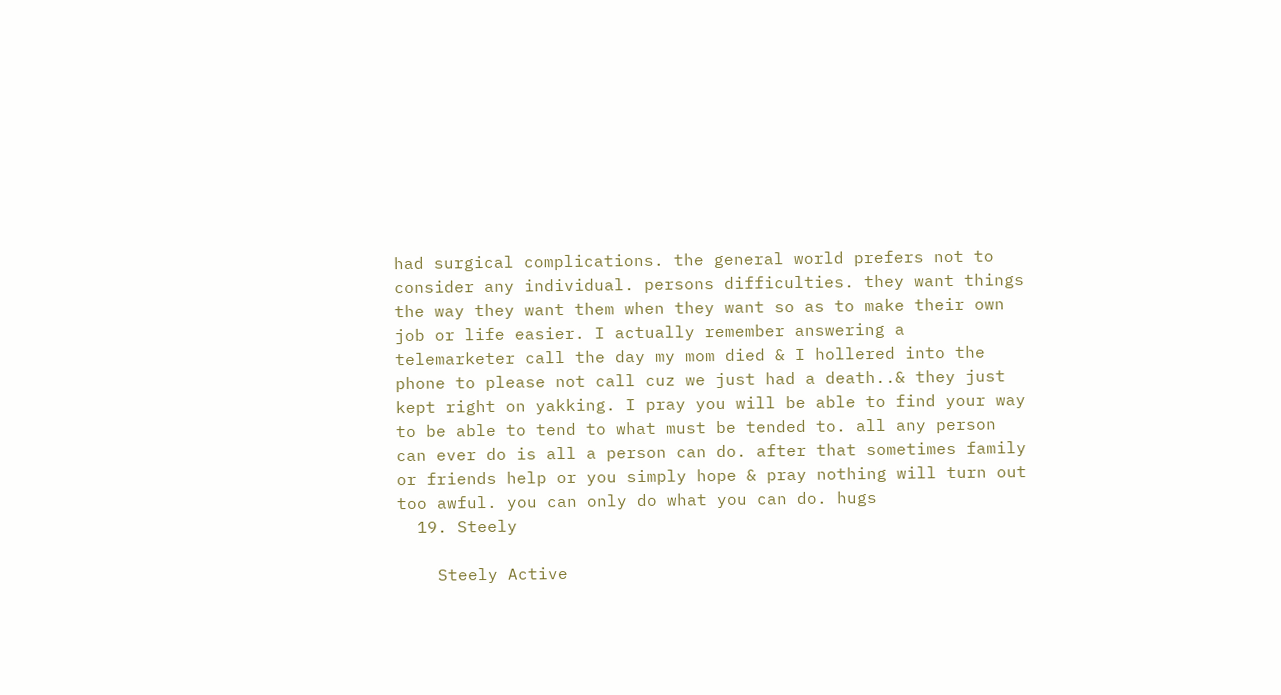had surgical complications. the general world prefers not to consider any individual. persons difficulties. they want things the way they want them when they want so as to make their own job or life easier. I actually remember answering a telemarketer call the day my mom died & I hollered into the phone to please not call cuz we just had a death..& they just kept right on yakking. I pray you will be able to find your way to be able to tend to what must be tended to. all any person can ever do is all a person can do. after that sometimes family or friends help or you simply hope & pray nothing will turn out too awful. you can only do what you can do. hugs
  19. Steely

    Steely Active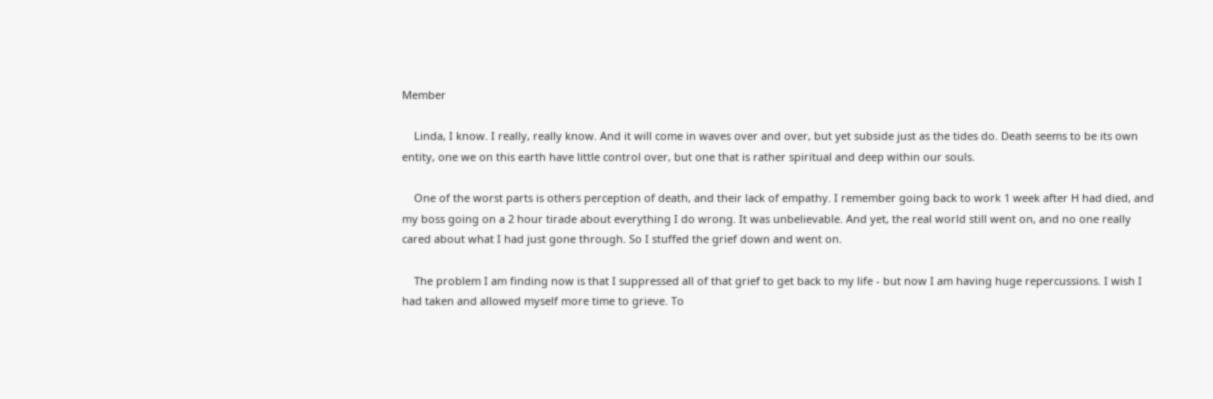Member

    Linda, I know. I really, really know. And it will come in waves over and over, but yet subside just as the tides do. Death seems to be its own entity, one we on this earth have little control over, but one that is rather spiritual and deep within our souls.

    One of the worst parts is others perception of death, and their lack of empathy. I remember going back to work 1 week after H had died, and my boss going on a 2 hour tirade about everything I do wrong. It was unbelievable. And yet, the real world still went on, and no one really cared about what I had just gone through. So I stuffed the grief down and went on.

    The problem I am finding now is that I suppressed all of that grief to get back to my life - but now I am having huge repercussions. I wish I had taken and allowed myself more time to grieve. To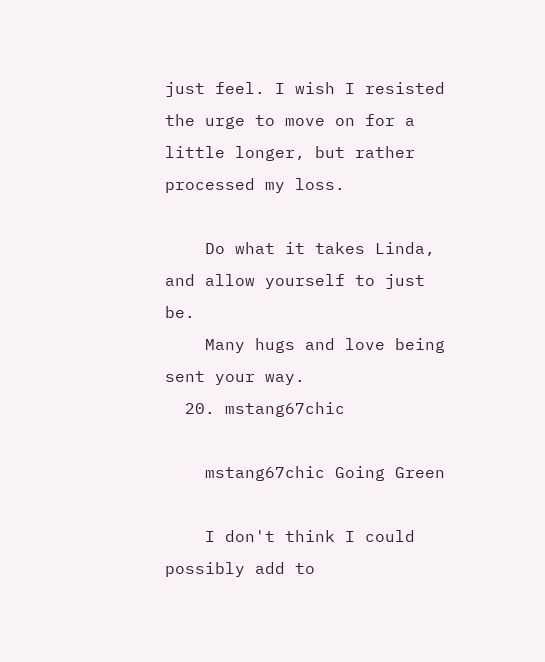just feel. I wish I resisted the urge to move on for a little longer, but rather processed my loss.

    Do what it takes Linda, and allow yourself to just be.
    Many hugs and love being sent your way.
  20. mstang67chic

    mstang67chic Going Green

    I don't think I could possibly add to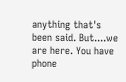anything that's been said. But....we are here. You have phone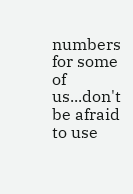numbers for some of us...don't be afraid to use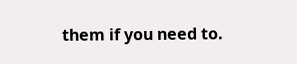them if you need to.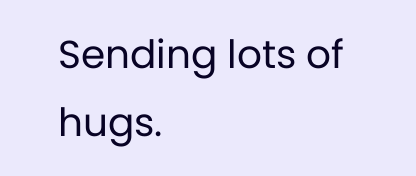Sending lots of hugs.